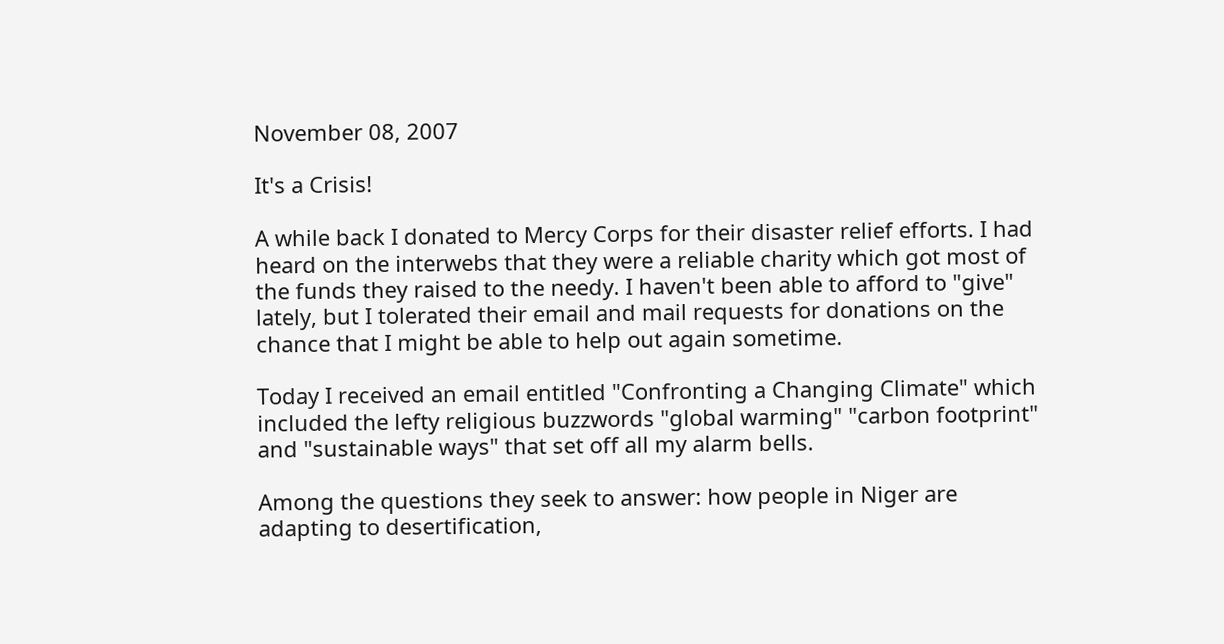November 08, 2007

It's a Crisis!

A while back I donated to Mercy Corps for their disaster relief efforts. I had heard on the interwebs that they were a reliable charity which got most of the funds they raised to the needy. I haven't been able to afford to "give" lately, but I tolerated their email and mail requests for donations on the chance that I might be able to help out again sometime.

Today I received an email entitled "Confronting a Changing Climate" which included the lefty religious buzzwords "global warming" "carbon footprint" and "sustainable ways" that set off all my alarm bells.

Among the questions they seek to answer: how people in Niger are adapting to desertification,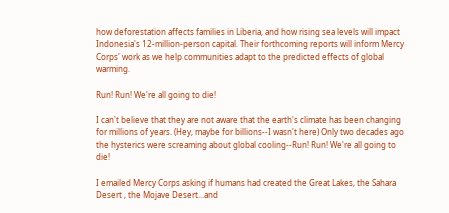how deforestation affects families in Liberia, and how rising sea levels will impact Indonesia's 12-million-person capital. Their forthcoming reports will inform Mercy Corps' work as we help communities adapt to the predicted effects of global warming.

Run! Run! We're all going to die!

I can't believe that they are not aware that the earth's climate has been changing for millions of years. (Hey, maybe for billions--I wasn't here) Only two decades ago the hysterics were screaming about global cooling--Run! Run! We're all going to die!

I emailed Mercy Corps asking if humans had created the Great Lakes, the Sahara Desert , the Mojave Desert...and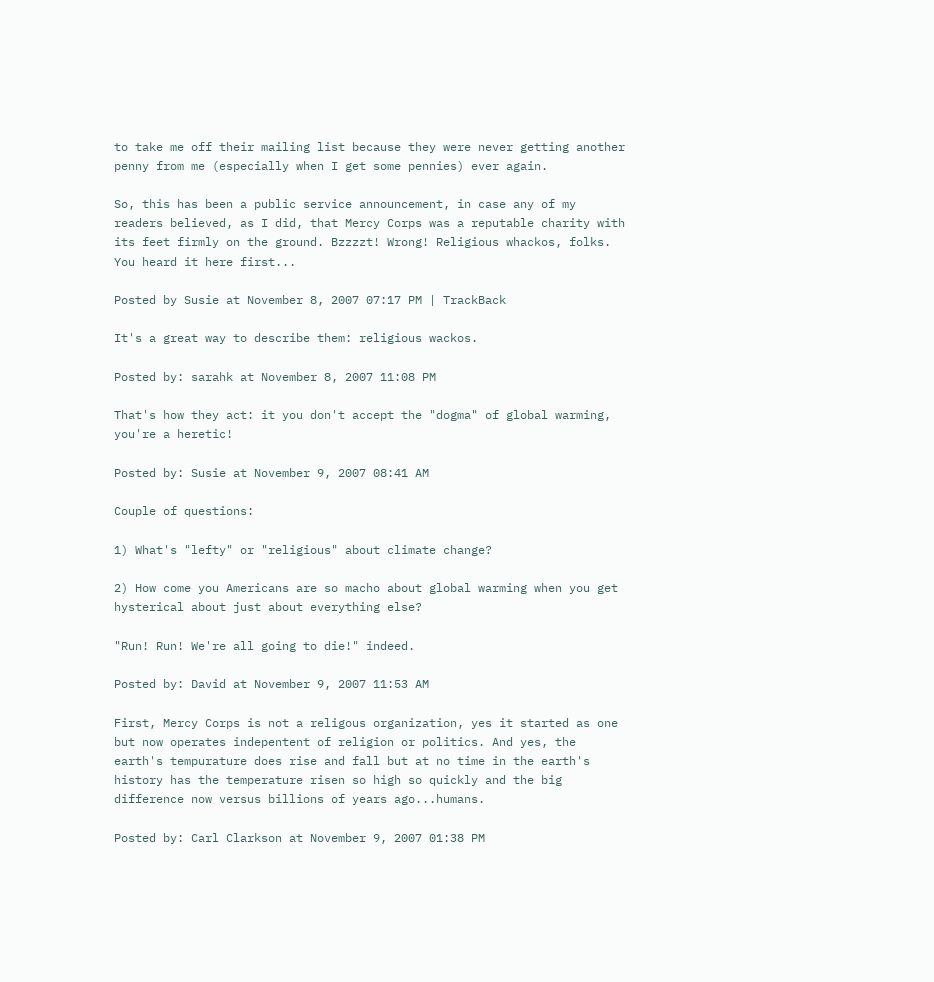to take me off their mailing list because they were never getting another penny from me (especially when I get some pennies) ever again.

So, this has been a public service announcement, in case any of my readers believed, as I did, that Mercy Corps was a reputable charity with its feet firmly on the ground. Bzzzzt! Wrong! Religious whackos, folks. You heard it here first...

Posted by Susie at November 8, 2007 07:17 PM | TrackBack

It's a great way to describe them: religious wackos.

Posted by: sarahk at November 8, 2007 11:08 PM

That's how they act: it you don't accept the "dogma" of global warming, you're a heretic!

Posted by: Susie at November 9, 2007 08:41 AM

Couple of questions:

1) What's "lefty" or "religious" about climate change?

2) How come you Americans are so macho about global warming when you get hysterical about just about everything else?

"Run! Run! We're all going to die!" indeed.

Posted by: David at November 9, 2007 11:53 AM

First, Mercy Corps is not a religous organization, yes it started as one but now operates indepentent of religion or politics. And yes, the earth's tempurature does rise and fall but at no time in the earth's history has the temperature risen so high so quickly and the big difference now versus billions of years ago...humans.

Posted by: Carl Clarkson at November 9, 2007 01:38 PM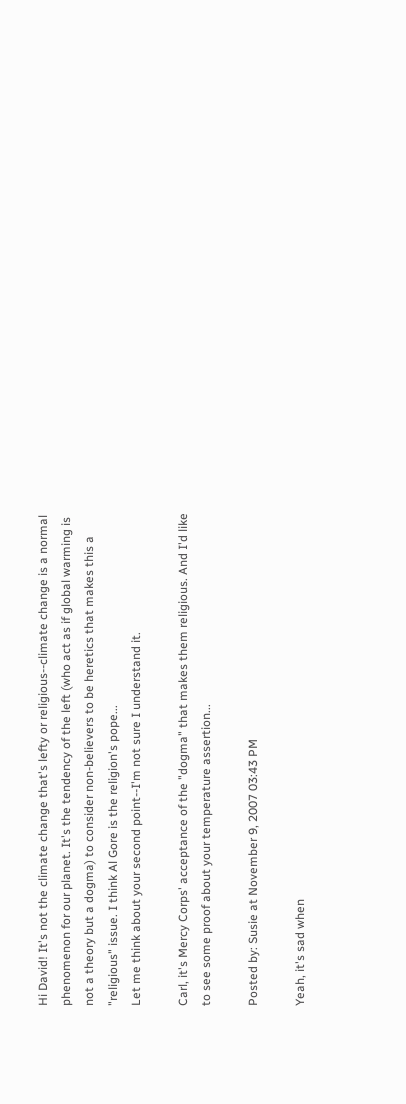Hi David! It's not the climate change that's lefty or religious--climate change is a normal phenomenon for our planet. It's the tendency of the left (who act as if global warming is not a theory but a dogma) to consider non-believers to be heretics that makes this a "religious" issue. I think Al Gore is the religion's pope...
Let me think about your second point--I'm not sure I understand it.

Carl, it's Mercy Corps' acceptance of the "dogma" that makes them religious. And I'd like to see some proof about your temperature assertion...

Posted by: Susie at November 9, 2007 03:43 PM

Yeah, it's sad when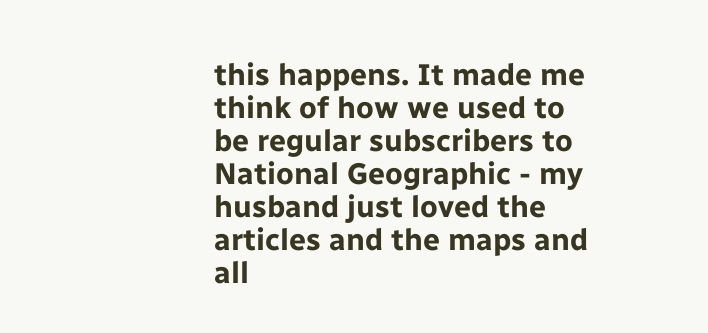this happens. It made me think of how we used to be regular subscribers to National Geographic - my husband just loved the articles and the maps and all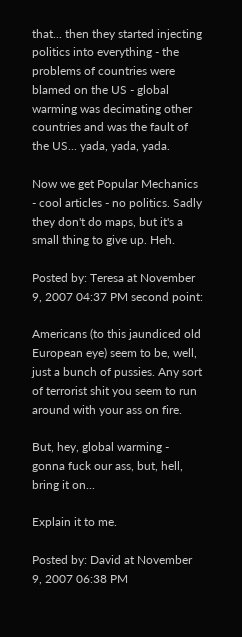that... then they started injecting politics into everything - the problems of countries were blamed on the US - global warming was decimating other countries and was the fault of the US... yada, yada, yada.

Now we get Popular Mechanics - cool articles - no politics. Sadly they don't do maps, but it's a small thing to give up. Heh.

Posted by: Teresa at November 9, 2007 04:37 PM second point:

Americans (to this jaundiced old European eye) seem to be, well, just a bunch of pussies. Any sort of terrorist shit you seem to run around with your ass on fire.

But, hey, global warming - gonna fuck our ass, but, hell, bring it on...

Explain it to me.

Posted by: David at November 9, 2007 06:38 PM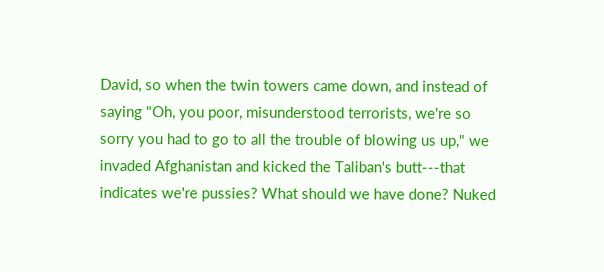David, so when the twin towers came down, and instead of saying "Oh, you poor, misunderstood terrorists, we're so sorry you had to go to all the trouble of blowing us up," we invaded Afghanistan and kicked the Taliban's butt---that indicates we're pussies? What should we have done? Nuked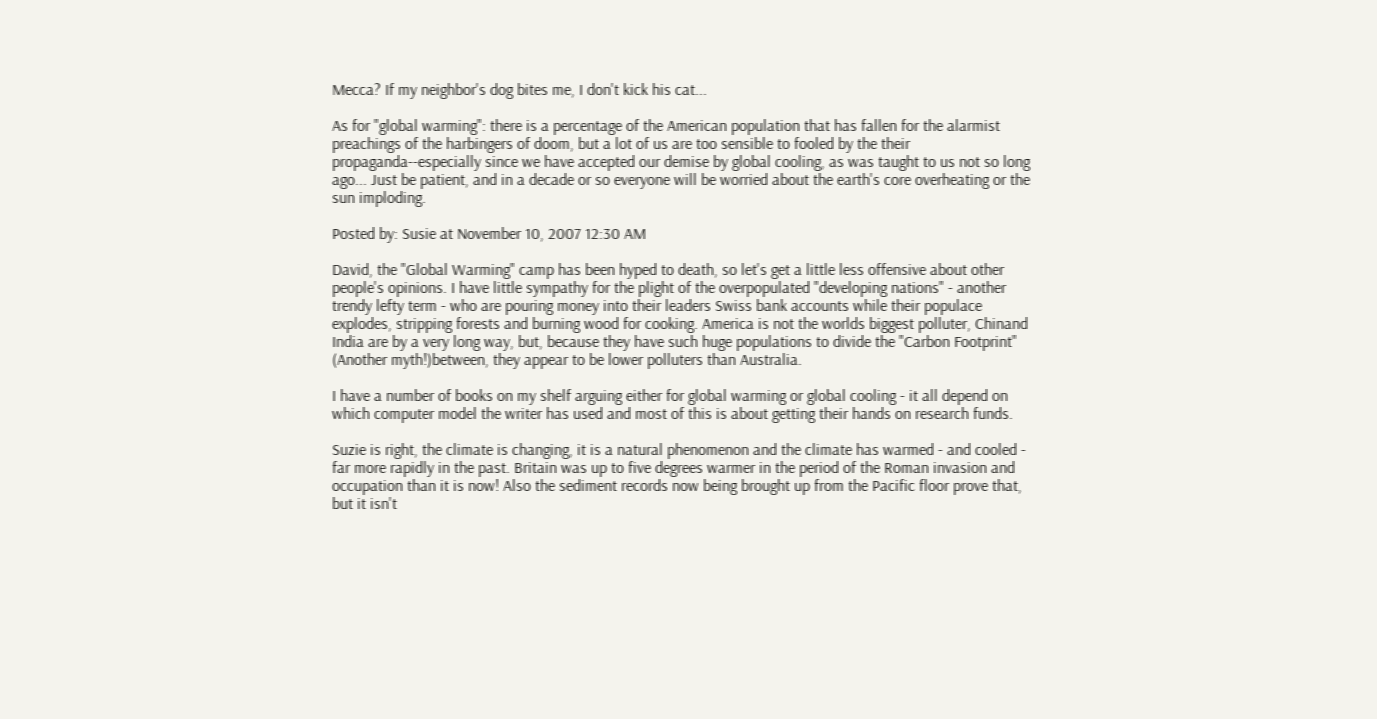Mecca? If my neighbor's dog bites me, I don't kick his cat...

As for "global warming": there is a percentage of the American population that has fallen for the alarmist preachings of the harbingers of doom, but a lot of us are too sensible to fooled by the their propaganda--especially since we have accepted our demise by global cooling, as was taught to us not so long ago... Just be patient, and in a decade or so everyone will be worried about the earth's core overheating or the sun imploding.

Posted by: Susie at November 10, 2007 12:30 AM

David, the "Global Warming" camp has been hyped to death, so let's get a little less offensive about other people's opinions. I have little sympathy for the plight of the overpopulated "developing nations" - another trendy lefty term - who are pouring money into their leaders Swiss bank accounts while their populace explodes, stripping forests and burning wood for cooking. America is not the worlds biggest polluter, Chinand India are by a very long way, but, because they have such huge populations to divide the "Carbon Footprint" (Another myth!)between, they appear to be lower polluters than Australia.

I have a number of books on my shelf arguing either for global warming or global cooling - it all depend on which computer model the writer has used and most of this is about getting their hands on research funds.

Suzie is right, the climate is changing, it is a natural phenomenon and the climate has warmed - and cooled - far more rapidly in the past. Britain was up to five degrees warmer in the period of the Roman invasion and occupation than it is now! Also the sediment records now being brought up from the Pacific floor prove that, but it isn't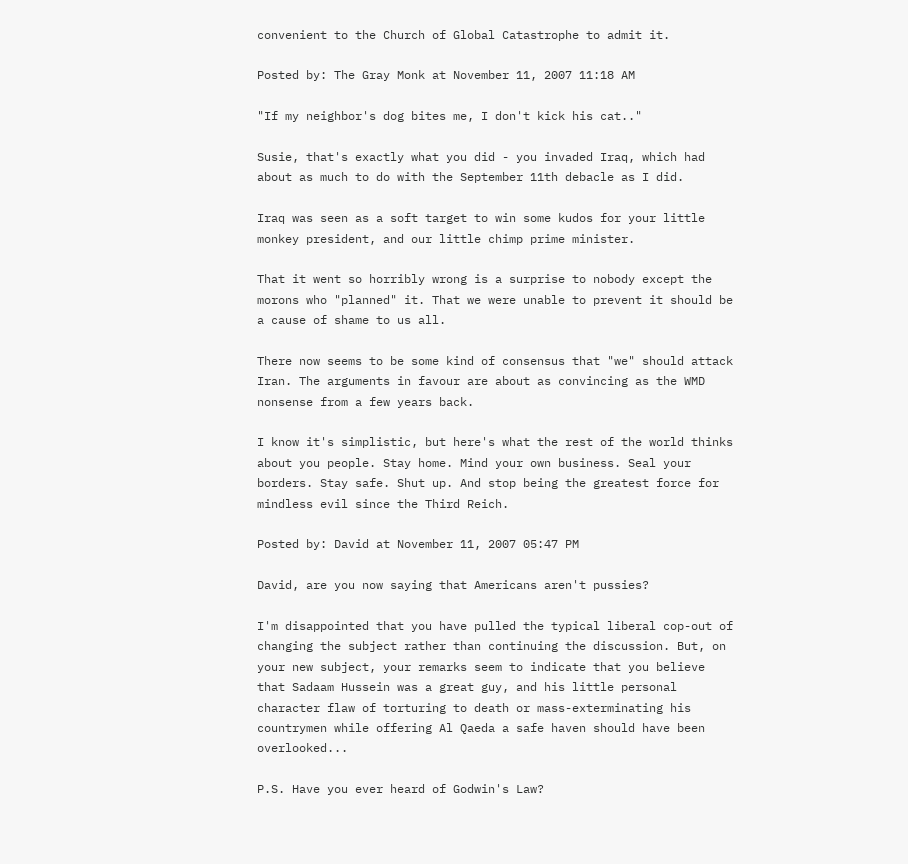convenient to the Church of Global Catastrophe to admit it.

Posted by: The Gray Monk at November 11, 2007 11:18 AM

"If my neighbor's dog bites me, I don't kick his cat.."

Susie, that's exactly what you did - you invaded Iraq, which had about as much to do with the September 11th debacle as I did.

Iraq was seen as a soft target to win some kudos for your little monkey president, and our little chimp prime minister.

That it went so horribly wrong is a surprise to nobody except the morons who "planned" it. That we were unable to prevent it should be a cause of shame to us all.

There now seems to be some kind of consensus that "we" should attack Iran. The arguments in favour are about as convincing as the WMD nonsense from a few years back.

I know it's simplistic, but here's what the rest of the world thinks about you people. Stay home. Mind your own business. Seal your borders. Stay safe. Shut up. And stop being the greatest force for mindless evil since the Third Reich.

Posted by: David at November 11, 2007 05:47 PM

David, are you now saying that Americans aren't pussies?

I'm disappointed that you have pulled the typical liberal cop-out of changing the subject rather than continuing the discussion. But, on your new subject, your remarks seem to indicate that you believe that Sadaam Hussein was a great guy, and his little personal character flaw of torturing to death or mass-exterminating his countrymen while offering Al Qaeda a safe haven should have been overlooked...

P.S. Have you ever heard of Godwin's Law?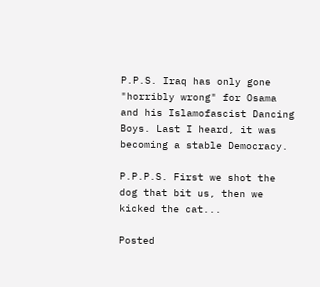P.P.S. Iraq has only gone "horribly wrong" for Osama and his Islamofascist Dancing Boys. Last I heard, it was becoming a stable Democracy.

P.P.P.S. First we shot the dog that bit us, then we kicked the cat...

Posted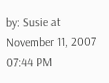by: Susie at November 11, 2007 07:44 PM